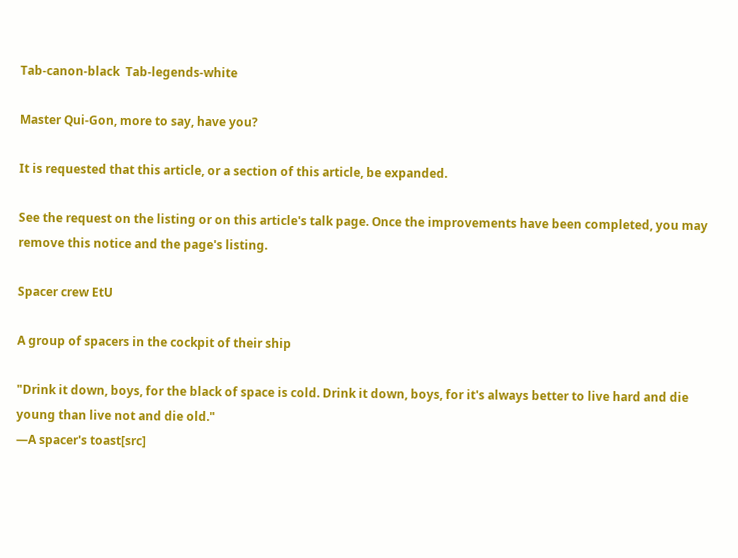Tab-canon-black  Tab-legends-white

Master Qui-Gon, more to say, have you?

It is requested that this article, or a section of this article, be expanded.

See the request on the listing or on this article's talk page. Once the improvements have been completed, you may remove this notice and the page's listing.

Spacer crew EtU

A group of spacers in the cockpit of their ship

"Drink it down, boys, for the black of space is cold. Drink it down, boys, for it's always better to live hard and die young than live not and die old."
―A spacer's toast[src]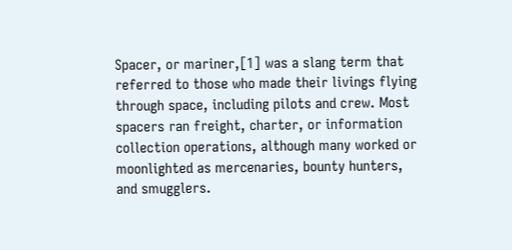Spacer, or mariner,[1] was a slang term that referred to those who made their livings flying through space, including pilots and crew. Most spacers ran freight, charter, or information collection operations, although many worked or moonlighted as mercenaries, bounty hunters, and smugglers.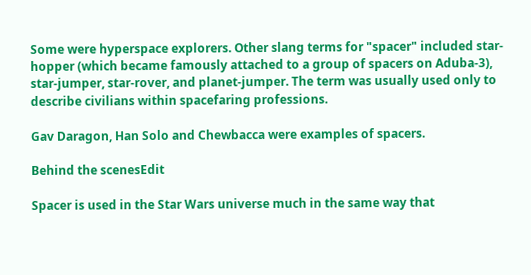Some were hyperspace explorers. Other slang terms for "spacer" included star-hopper (which became famously attached to a group of spacers on Aduba-3), star-jumper, star-rover, and planet-jumper. The term was usually used only to describe civilians within spacefaring professions.

Gav Daragon, Han Solo and Chewbacca were examples of spacers.

Behind the scenesEdit

Spacer is used in the Star Wars universe much in the same way that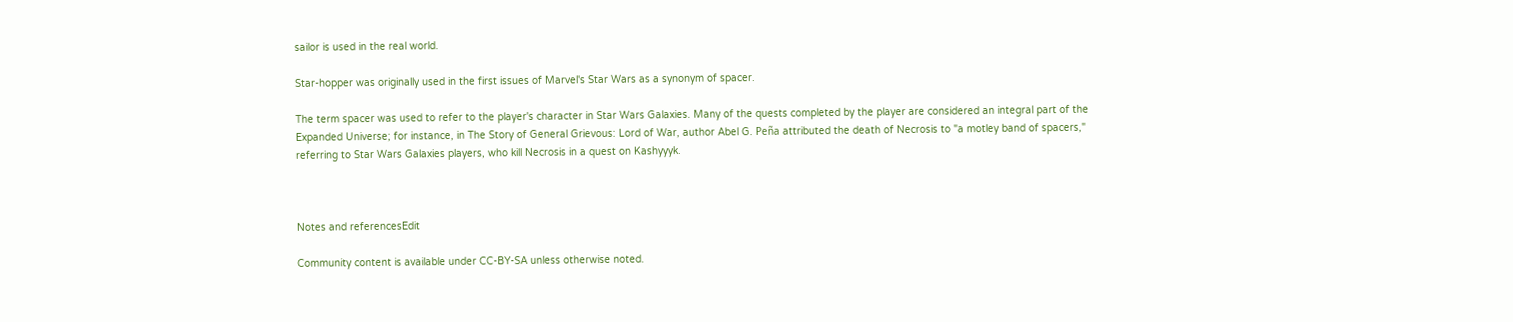sailor is used in the real world.

Star-hopper was originally used in the first issues of Marvel's Star Wars as a synonym of spacer.

The term spacer was used to refer to the player's character in Star Wars Galaxies. Many of the quests completed by the player are considered an integral part of the Expanded Universe; for instance, in The Story of General Grievous: Lord of War, author Abel G. Peña attributed the death of Necrosis to "a motley band of spacers," referring to Star Wars Galaxies players, who kill Necrosis in a quest on Kashyyyk.



Notes and referencesEdit

Community content is available under CC-BY-SA unless otherwise noted.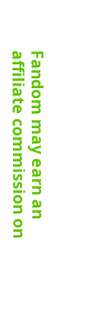Fandom may earn an affiliate commission on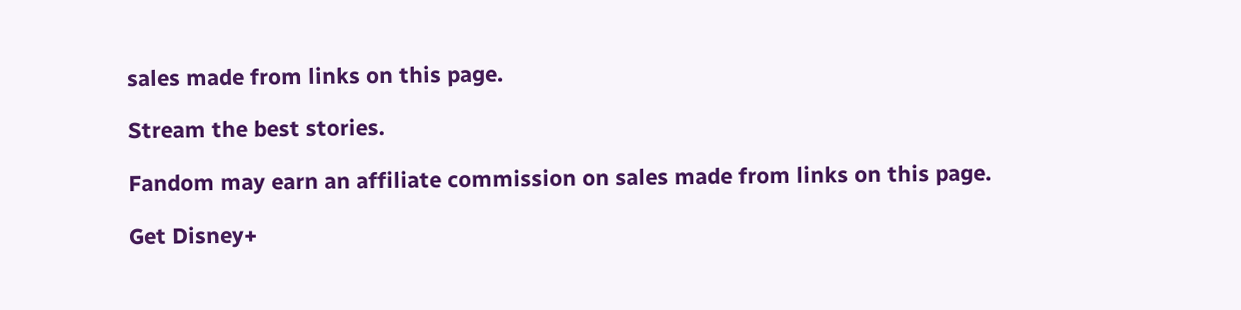sales made from links on this page.

Stream the best stories.

Fandom may earn an affiliate commission on sales made from links on this page.

Get Disney+